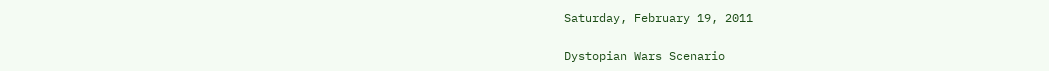Saturday, February 19, 2011

Dystopian Wars Scenario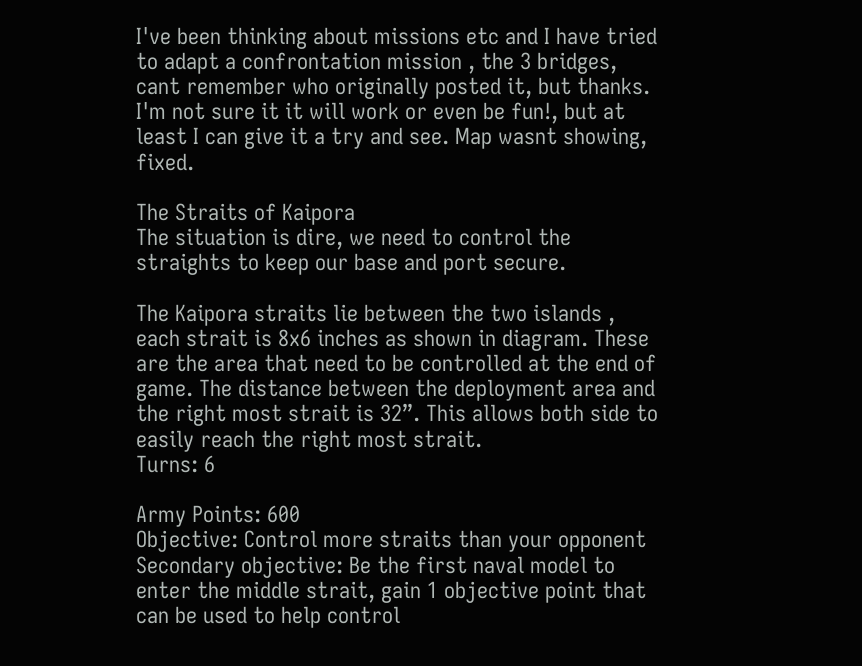I've been thinking about missions etc and I have tried to adapt a confrontation mission , the 3 bridges, cant remember who originally posted it, but thanks. I'm not sure it it will work or even be fun!, but at least I can give it a try and see. Map wasnt showing, fixed.

The Straits of Kaipora
The situation is dire, we need to control the straights to keep our base and port secure.

The Kaipora straits lie between the two islands , each strait is 8x6 inches as shown in diagram. These are the area that need to be controlled at the end of game. The distance between the deployment area and the right most strait is 32”. This allows both side to easily reach the right most strait.
Turns: 6

Army Points: 600
Objective: Control more straits than your opponent
Secondary objective: Be the first naval model to enter the middle strait, gain 1 objective point that can be used to help control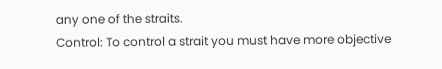any one of the straits.
Control: To control a strait you must have more objective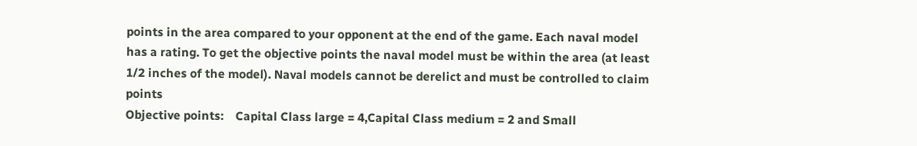points in the area compared to your opponent at the end of the game. Each naval model has a rating. To get the objective points the naval model must be within the area (at least 1/2 inches of the model). Naval models cannot be derelict and must be controlled to claim points
Objective points:    Capital Class large = 4,Capital Class medium = 2 and Small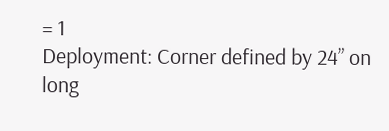= 1
Deployment: Corner defined by 24” on long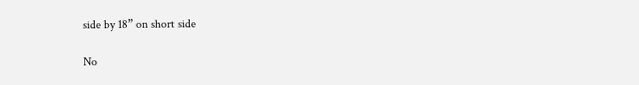side by 18” on short side

No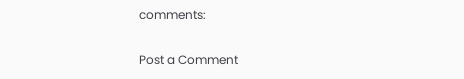comments:

Post a Comment